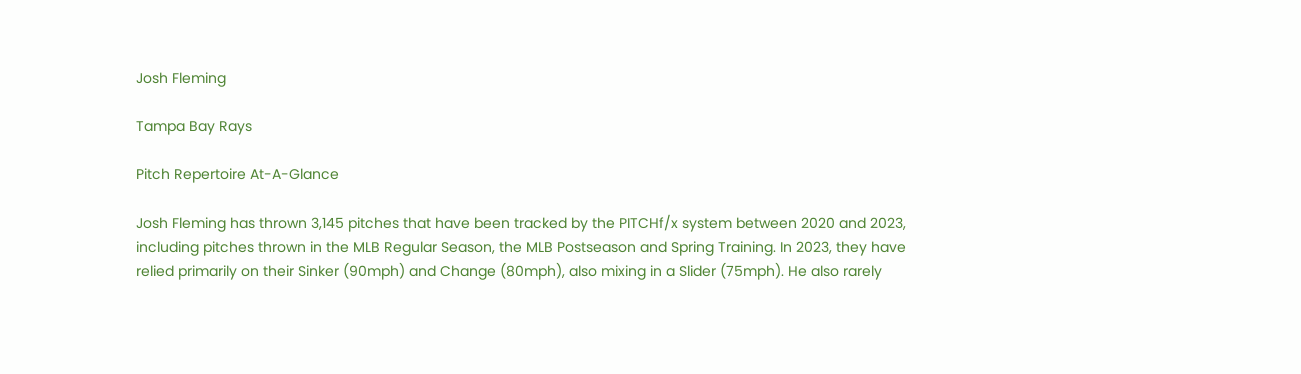Josh Fleming

Tampa Bay Rays

Pitch Repertoire At-A-Glance

Josh Fleming has thrown 3,145 pitches that have been tracked by the PITCHf/x system between 2020 and 2023, including pitches thrown in the MLB Regular Season, the MLB Postseason and Spring Training. In 2023, they have relied primarily on their Sinker (90mph) and Change (80mph), also mixing in a Slider (75mph). He also rarely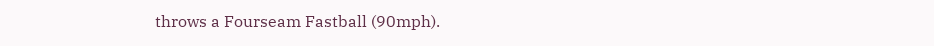throws a Fourseam Fastball (90mph).